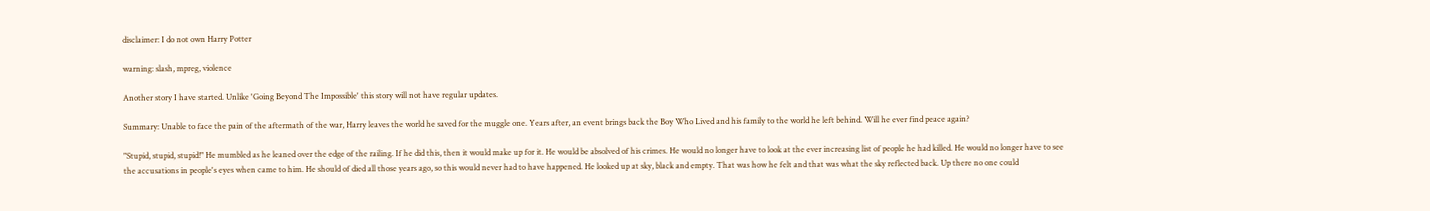disclaimer: I do not own Harry Potter

warning: slash, mpreg, violence

Another story I have started. Unlike 'Going Beyond The Impossible' this story will not have regular updates.

Summary: Unable to face the pain of the aftermath of the war, Harry leaves the world he saved for the muggle one. Years after, an event brings back the Boy Who Lived and his family to the world he left behind. Will he ever find peace again?

"Stupid, stupid, stupid!" He mumbled as he leaned over the edge of the railing. If he did this, then it would make up for it. He would be absolved of his crimes. He would no longer have to look at the ever increasing list of people he had killed. He would no longer have to see the accusations in people's eyes when came to him. He should of died all those years ago, so this would never had to have happened. He looked up at sky, black and empty. That was how he felt and that was what the sky reflected back. Up there no one could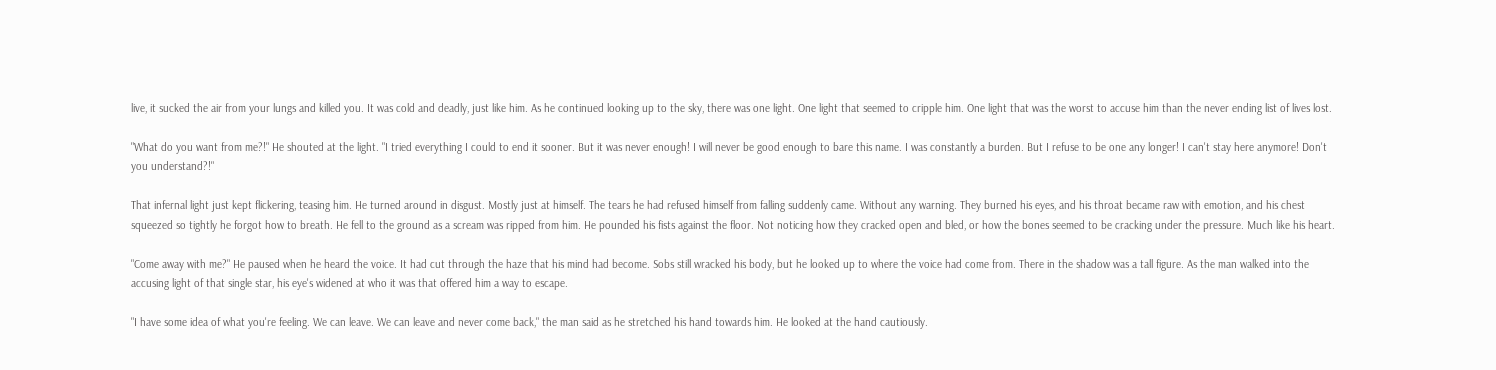live, it sucked the air from your lungs and killed you. It was cold and deadly, just like him. As he continued looking up to the sky, there was one light. One light that seemed to cripple him. One light that was the worst to accuse him than the never ending list of lives lost.

"What do you want from me?!" He shouted at the light. "I tried everything I could to end it sooner. But it was never enough! I will never be good enough to bare this name. I was constantly a burden. But I refuse to be one any longer! I can't stay here anymore! Don't you understand?!"

That infernal light just kept flickering, teasing him. He turned around in disgust. Mostly just at himself. The tears he had refused himself from falling suddenly came. Without any warning. They burned his eyes, and his throat became raw with emotion, and his chest squeezed so tightly he forgot how to breath. He fell to the ground as a scream was ripped from him. He pounded his fists against the floor. Not noticing how they cracked open and bled, or how the bones seemed to be cracking under the pressure. Much like his heart.

"Come away with me?" He paused when he heard the voice. It had cut through the haze that his mind had become. Sobs still wracked his body, but he looked up to where the voice had come from. There in the shadow was a tall figure. As the man walked into the accusing light of that single star, his eye's widened at who it was that offered him a way to escape.

"I have some idea of what you're feeling. We can leave. We can leave and never come back," the man said as he stretched his hand towards him. He looked at the hand cautiously.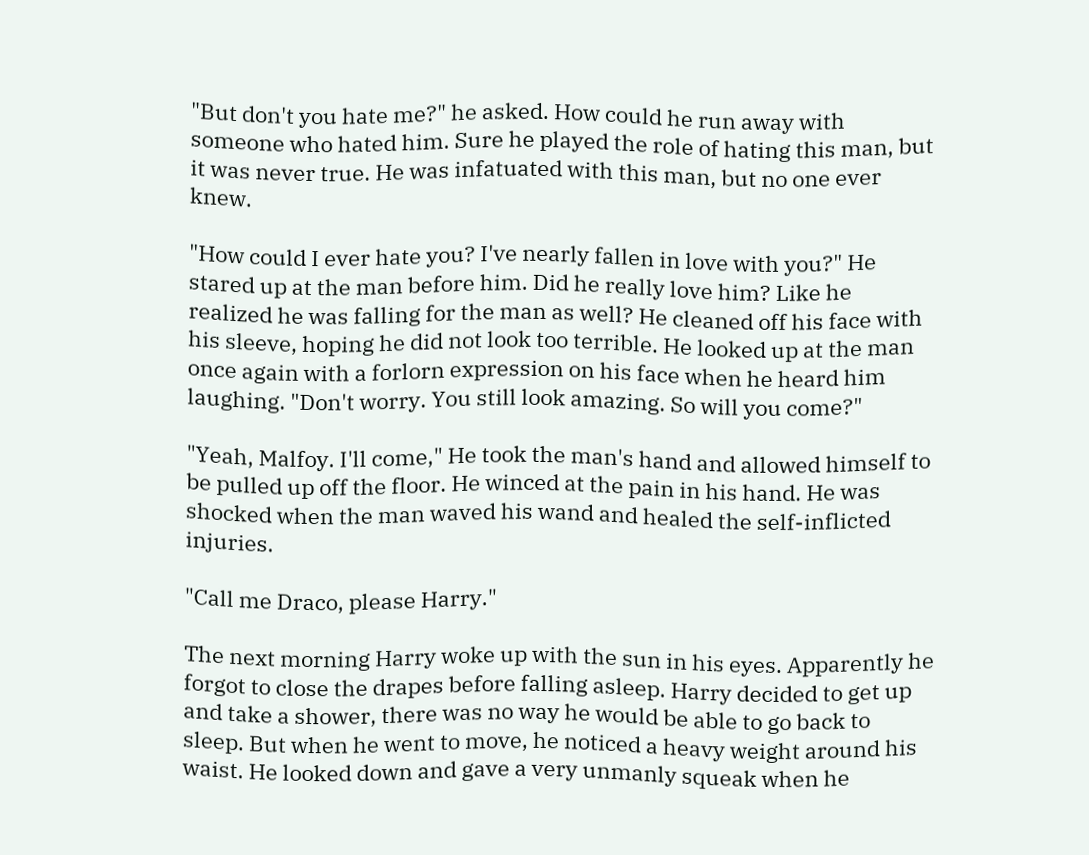"But don't you hate me?" he asked. How could he run away with someone who hated him. Sure he played the role of hating this man, but it was never true. He was infatuated with this man, but no one ever knew.

"How could I ever hate you? I've nearly fallen in love with you?" He stared up at the man before him. Did he really love him? Like he realized he was falling for the man as well? He cleaned off his face with his sleeve, hoping he did not look too terrible. He looked up at the man once again with a forlorn expression on his face when he heard him laughing. "Don't worry. You still look amazing. So will you come?"

"Yeah, Malfoy. I'll come," He took the man's hand and allowed himself to be pulled up off the floor. He winced at the pain in his hand. He was shocked when the man waved his wand and healed the self-inflicted injuries.

"Call me Draco, please Harry."

The next morning Harry woke up with the sun in his eyes. Apparently he forgot to close the drapes before falling asleep. Harry decided to get up and take a shower, there was no way he would be able to go back to sleep. But when he went to move, he noticed a heavy weight around his waist. He looked down and gave a very unmanly squeak when he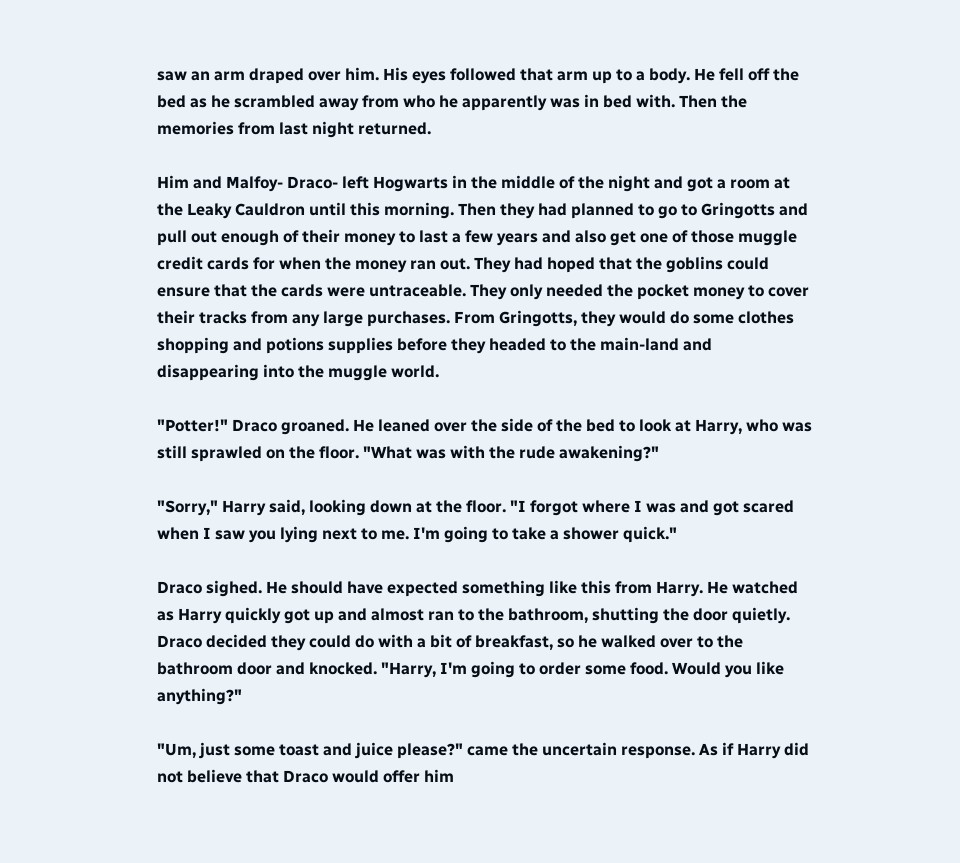saw an arm draped over him. His eyes followed that arm up to a body. He fell off the bed as he scrambled away from who he apparently was in bed with. Then the memories from last night returned.

Him and Malfoy- Draco- left Hogwarts in the middle of the night and got a room at the Leaky Cauldron until this morning. Then they had planned to go to Gringotts and pull out enough of their money to last a few years and also get one of those muggle credit cards for when the money ran out. They had hoped that the goblins could ensure that the cards were untraceable. They only needed the pocket money to cover their tracks from any large purchases. From Gringotts, they would do some clothes shopping and potions supplies before they headed to the main-land and disappearing into the muggle world.

"Potter!" Draco groaned. He leaned over the side of the bed to look at Harry, who was still sprawled on the floor. "What was with the rude awakening?"

"Sorry," Harry said, looking down at the floor. "I forgot where I was and got scared when I saw you lying next to me. I'm going to take a shower quick."

Draco sighed. He should have expected something like this from Harry. He watched as Harry quickly got up and almost ran to the bathroom, shutting the door quietly. Draco decided they could do with a bit of breakfast, so he walked over to the bathroom door and knocked. "Harry, I'm going to order some food. Would you like anything?"

"Um, just some toast and juice please?" came the uncertain response. As if Harry did not believe that Draco would offer him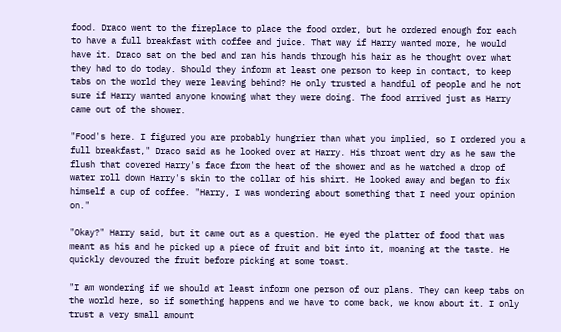food. Draco went to the fireplace to place the food order, but he ordered enough for each to have a full breakfast with coffee and juice. That way if Harry wanted more, he would have it. Draco sat on the bed and ran his hands through his hair as he thought over what they had to do today. Should they inform at least one person to keep in contact, to keep tabs on the world they were leaving behind? He only trusted a handful of people and he not sure if Harry wanted anyone knowing what they were doing. The food arrived just as Harry came out of the shower.

"Food's here. I figured you are probably hungrier than what you implied, so I ordered you a full breakfast," Draco said as he looked over at Harry. His throat went dry as he saw the flush that covered Harry's face from the heat of the shower and as he watched a drop of water roll down Harry's skin to the collar of his shirt. He looked away and began to fix himself a cup of coffee. "Harry, I was wondering about something that I need your opinion on."

"Okay?" Harry said, but it came out as a question. He eyed the platter of food that was meant as his and he picked up a piece of fruit and bit into it, moaning at the taste. He quickly devoured the fruit before picking at some toast.

"I am wondering if we should at least inform one person of our plans. They can keep tabs on the world here, so if something happens and we have to come back, we know about it. I only trust a very small amount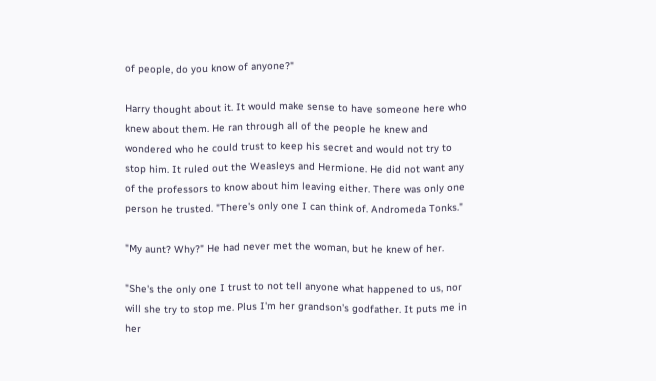of people, do you know of anyone?"

Harry thought about it. It would make sense to have someone here who knew about them. He ran through all of the people he knew and wondered who he could trust to keep his secret and would not try to stop him. It ruled out the Weasleys and Hermione. He did not want any of the professors to know about him leaving either. There was only one person he trusted. "There's only one I can think of. Andromeda Tonks."

"My aunt? Why?" He had never met the woman, but he knew of her.

"She's the only one I trust to not tell anyone what happened to us, nor will she try to stop me. Plus I'm her grandson's godfather. It puts me in her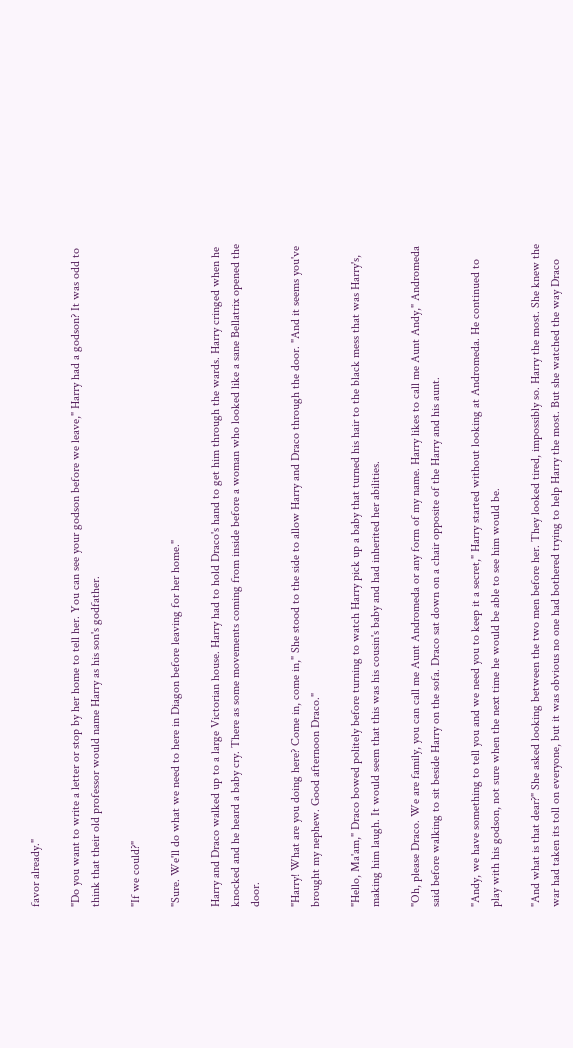favor already."

"Do you want to write a letter or stop by her home to tell her. You can see your godson before we leave," Harry had a godson? It was odd to think that their old professor would name Harry as his son's godfather.

"If we could?"

"Sure. We'll do what we need to here in Diagon before leaving for her home."

Harry and Draco walked up to a large Victorian house. Harry had to hold Draco's hand to get him through the wards. Harry cringed when he knocked and he heard a baby cry. There as some movements coming from inside before a woman who looked like a sane Bellatrix opened the door.

"Harry! What are you doing here? Come in, come in," She stood to the side to allow Harry and Draco through the door. "And it seems you've brought my nephew. Good afternoon Draco."

"Hello, Ma'am," Draco bowed politely before turning to watch Harry pick up a baby that turned his hair to the black mess that was Harry's, making him laugh. It would seem that this was his cousin's baby and had inherited her abilities.

"Oh, please Draco. We are family, you can call me Aunt Andromeda or any form of my name. Harry likes to call me Aunt Andy," Andromeda said before walking to sit beside Harry on the sofa. Draco sat down on a chair opposite of the Harry and his aunt.

"Andy, we have something to tell you and we need you to keep it a secret," Harry started without looking at Andromeda. He continued to play with his godson, not sure when the next time he would be able to see him would be.

"And what is that dear?" She asked looking between the two men before her. They looked tired, impossibly so. Harry the most. She knew the war had taken its toll on everyone, but it was obvious no one had bothered trying to help Harry the most. But she watched the way Draco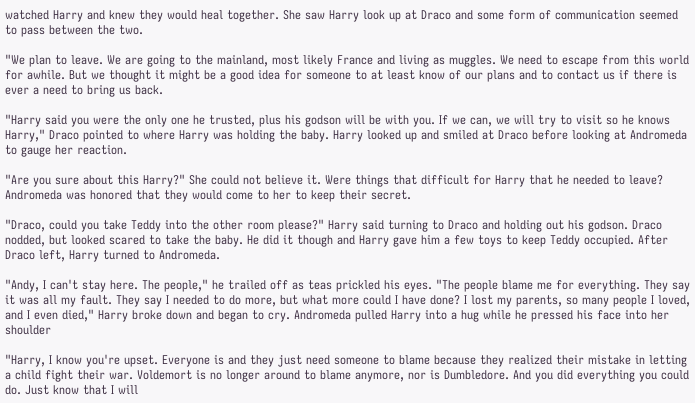watched Harry and knew they would heal together. She saw Harry look up at Draco and some form of communication seemed to pass between the two.

"We plan to leave. We are going to the mainland, most likely France and living as muggles. We need to escape from this world for awhile. But we thought it might be a good idea for someone to at least know of our plans and to contact us if there is ever a need to bring us back.

"Harry said you were the only one he trusted, plus his godson will be with you. If we can, we will try to visit so he knows Harry," Draco pointed to where Harry was holding the baby. Harry looked up and smiled at Draco before looking at Andromeda to gauge her reaction.

"Are you sure about this Harry?" She could not believe it. Were things that difficult for Harry that he needed to leave? Andromeda was honored that they would come to her to keep their secret.

"Draco, could you take Teddy into the other room please?" Harry said turning to Draco and holding out his godson. Draco nodded, but looked scared to take the baby. He did it though and Harry gave him a few toys to keep Teddy occupied. After Draco left, Harry turned to Andromeda.

"Andy, I can't stay here. The people," he trailed off as teas prickled his eyes. "The people blame me for everything. They say it was all my fault. They say I needed to do more, but what more could I have done? I lost my parents, so many people I loved, and I even died," Harry broke down and began to cry. Andromeda pulled Harry into a hug while he pressed his face into her shoulder

"Harry, I know you're upset. Everyone is and they just need someone to blame because they realized their mistake in letting a child fight their war. Voldemort is no longer around to blame anymore, nor is Dumbledore. And you did everything you could do. Just know that I will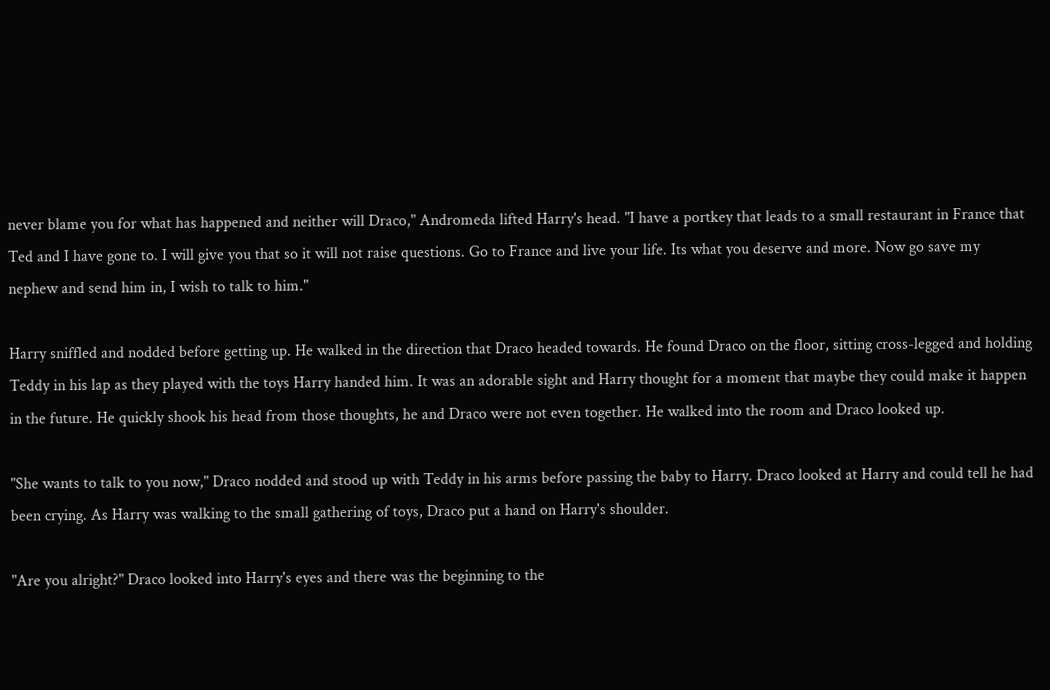never blame you for what has happened and neither will Draco," Andromeda lifted Harry's head. "I have a portkey that leads to a small restaurant in France that Ted and I have gone to. I will give you that so it will not raise questions. Go to France and live your life. Its what you deserve and more. Now go save my nephew and send him in, I wish to talk to him."

Harry sniffled and nodded before getting up. He walked in the direction that Draco headed towards. He found Draco on the floor, sitting cross-legged and holding Teddy in his lap as they played with the toys Harry handed him. It was an adorable sight and Harry thought for a moment that maybe they could make it happen in the future. He quickly shook his head from those thoughts, he and Draco were not even together. He walked into the room and Draco looked up.

"She wants to talk to you now," Draco nodded and stood up with Teddy in his arms before passing the baby to Harry. Draco looked at Harry and could tell he had been crying. As Harry was walking to the small gathering of toys, Draco put a hand on Harry's shoulder.

"Are you alright?" Draco looked into Harry's eyes and there was the beginning to the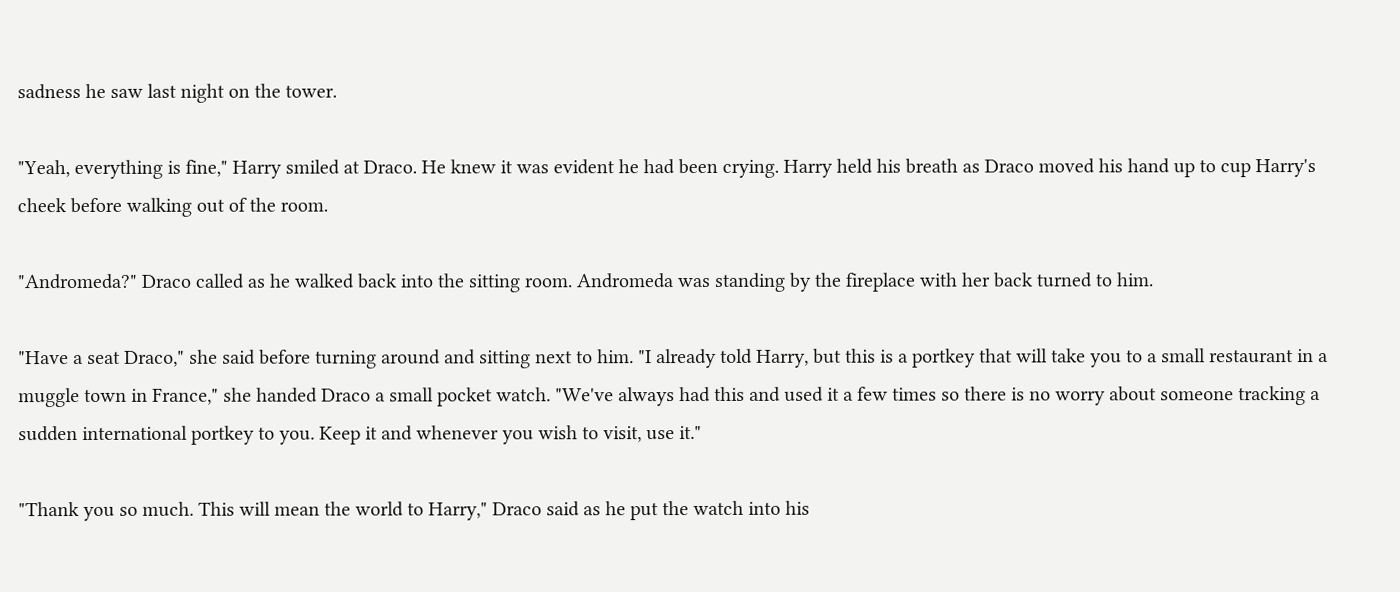sadness he saw last night on the tower.

"Yeah, everything is fine," Harry smiled at Draco. He knew it was evident he had been crying. Harry held his breath as Draco moved his hand up to cup Harry's cheek before walking out of the room.

"Andromeda?" Draco called as he walked back into the sitting room. Andromeda was standing by the fireplace with her back turned to him.

"Have a seat Draco," she said before turning around and sitting next to him. "I already told Harry, but this is a portkey that will take you to a small restaurant in a muggle town in France," she handed Draco a small pocket watch. "We've always had this and used it a few times so there is no worry about someone tracking a sudden international portkey to you. Keep it and whenever you wish to visit, use it."

"Thank you so much. This will mean the world to Harry," Draco said as he put the watch into his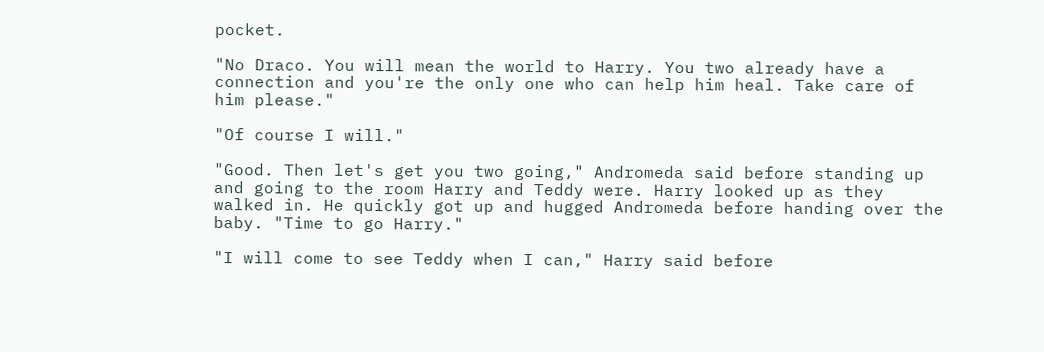pocket.

"No Draco. You will mean the world to Harry. You two already have a connection and you're the only one who can help him heal. Take care of him please."

"Of course I will."

"Good. Then let's get you two going," Andromeda said before standing up and going to the room Harry and Teddy were. Harry looked up as they walked in. He quickly got up and hugged Andromeda before handing over the baby. "Time to go Harry."

"I will come to see Teddy when I can," Harry said before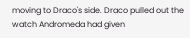moving to Draco's side. Draco pulled out the watch Andromeda had given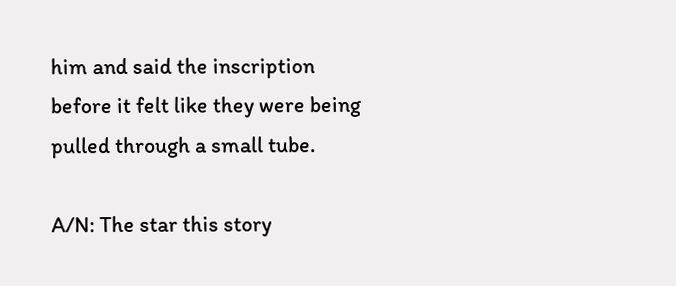him and said the inscription before it felt like they were being pulled through a small tube.

A/N: The star this story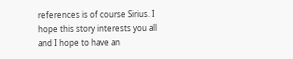references is of course Sirius. I hope this story interests you all and I hope to have an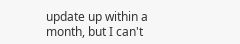update up within a month, but I can't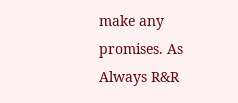make any promises. As Always R&R